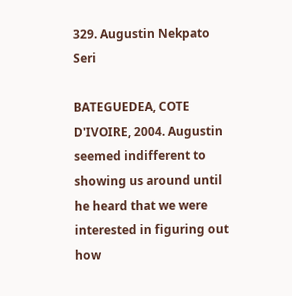329. Augustin Nekpato Seri

BATEGUEDEA, COTE D'IVOIRE, 2004. Augustin seemed indifferent to showing us around until he heard that we were interested in figuring out how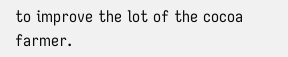to improve the lot of the cocoa farmer.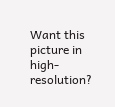Want this picture in high-resolution?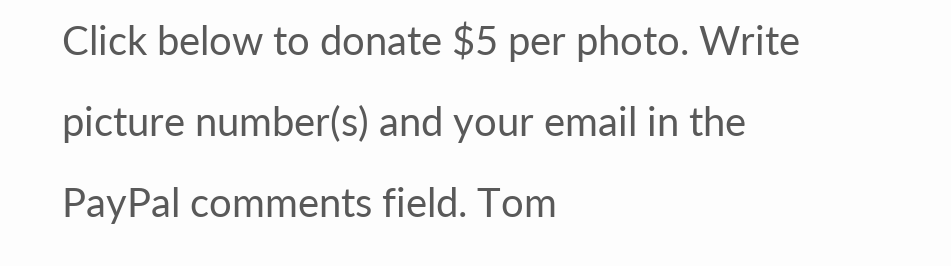Click below to donate $5 per photo. Write picture number(s) and your email in the PayPal comments field. Tom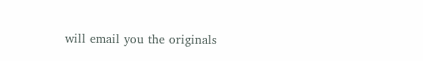will email you the originals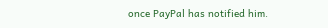once PayPal has notified him.